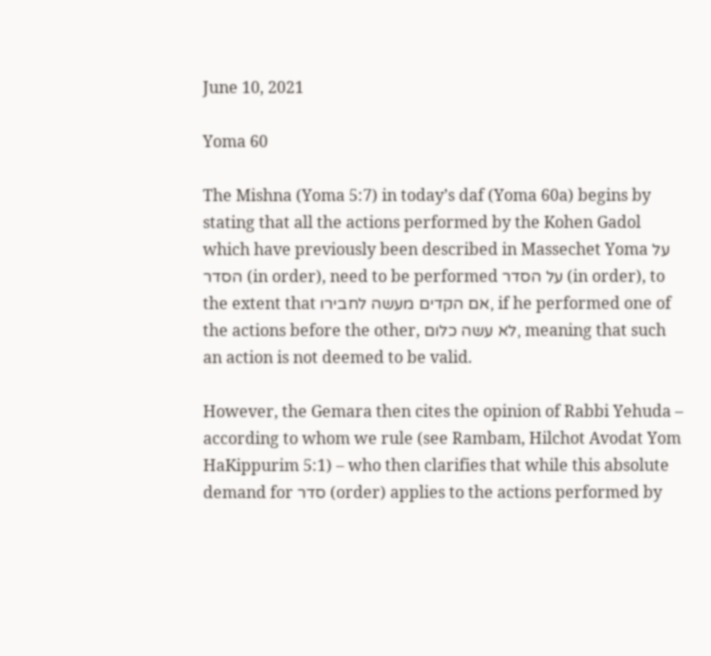June 10, 2021

Yoma 60

The Mishna (Yoma 5:7) in today’s daf (Yoma 60a) begins by stating that all the actions performed by the Kohen Gadol which have previously been described in Massechet Yoma על הסדר (in order), need to be performed על הסדר (in order), to the extent that אם הקדים מעשה לחבירו, if he performed one of the actions before the other, לא עשה כלום, meaning that such an action is not deemed to be valid.

However, the Gemara then cites the opinion of Rabbi Yehuda – according to whom we rule (see Rambam, Hilchot Avodat Yom HaKippurim 5:1) – who then clarifies that while this absolute demand for סדר (order) applies to the actions performed by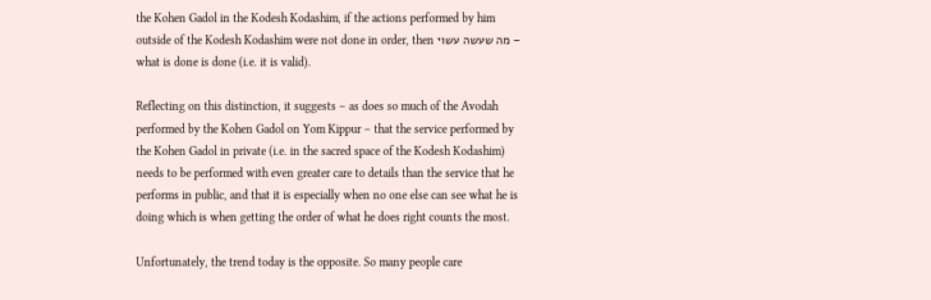the Kohen Gadol in the Kodesh Kodashim, if the actions performed by him outside of the Kodesh Kodashim were not done in order, then מה שעשה עשוי – what is done is done (i.e. it is valid).

Reflecting on this distinction, it suggests – as does so much of the Avodah performed by the Kohen Gadol on Yom Kippur – that the service performed by the Kohen Gadol in private (i.e. in the sacred space of the Kodesh Kodashim) needs to be performed with even greater care to details than the service that he performs in public, and that it is especially when no one else can see what he is doing which is when getting the order of what he does right counts the most.

Unfortunately, the trend today is the opposite. So many people care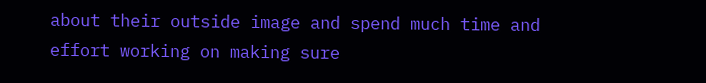about their outside image and spend much time and effort working on making sure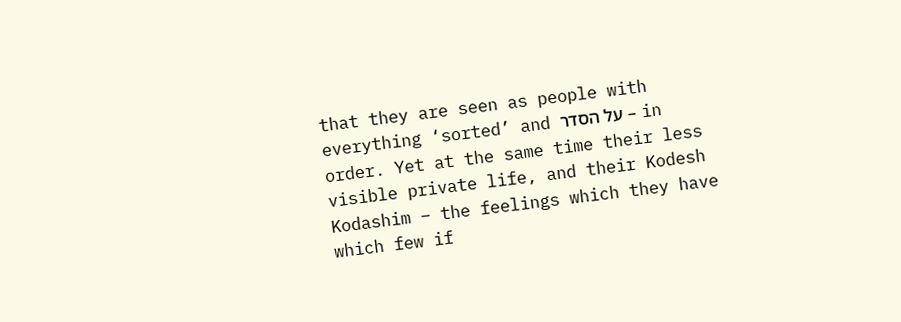that they are seen as people with everything ‘sorted’ and על הסדר – in order. Yet at the same time their less visible private life, and their Kodesh Kodashim – the feelings which they have which few if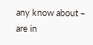any know about – are in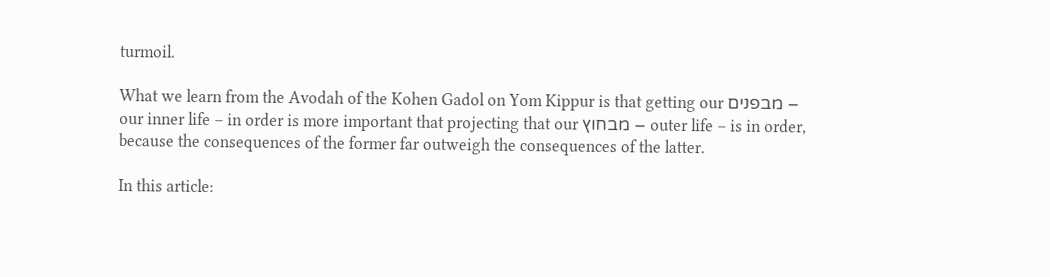turmoil.

What we learn from the Avodah of the Kohen Gadol on Yom Kippur is that getting our מבפנים – our inner life – in order is more important that projecting that our מבחוץ – outer life – is in order, because the consequences of the former far outweigh the consequences of the latter.

In this article: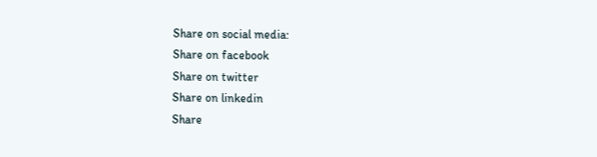Share on social media:
Share on facebook
Share on twitter
Share on linkedin
Share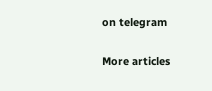on telegram

More articles